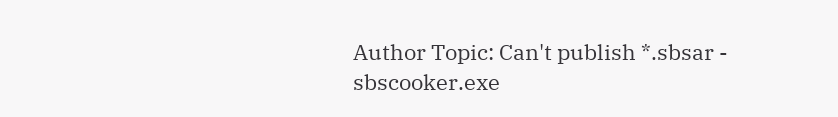Author Topic: Can't publish *.sbsar - sbscooker.exe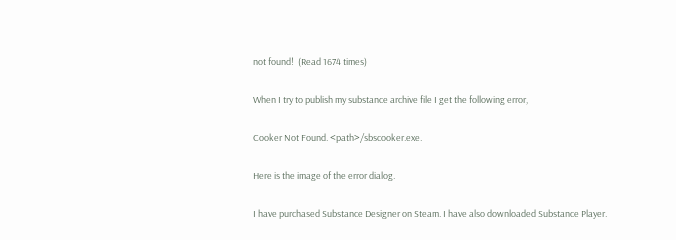not found!  (Read 1674 times)

When I try to publish my substance archive file I get the following error,

Cooker Not Found. <path>/sbscooker.exe.

Here is the image of the error dialog.

I have purchased Substance Designer on Steam. I have also downloaded Substance Player.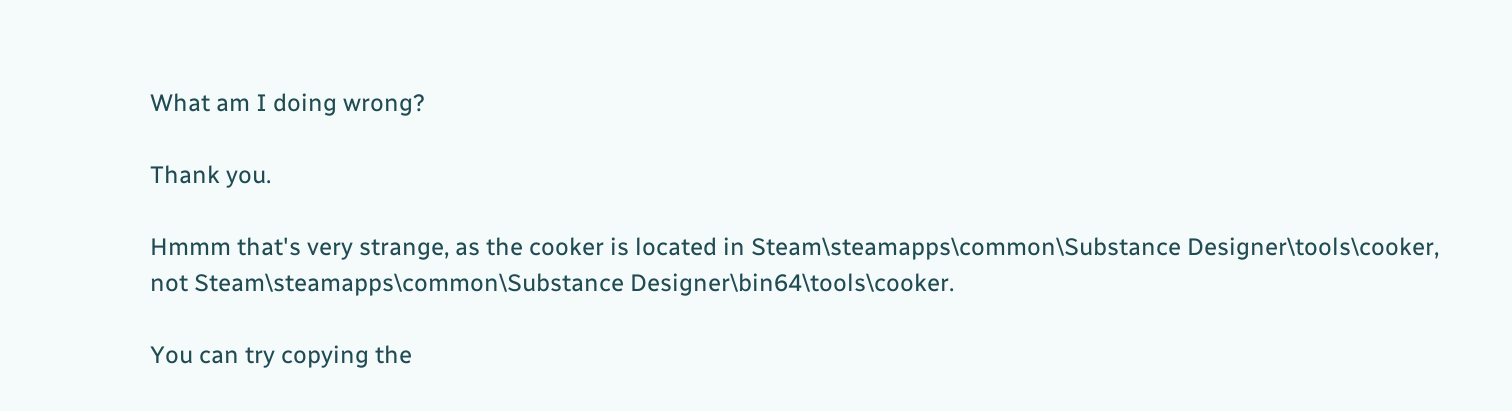What am I doing wrong?

Thank you.

Hmmm that's very strange, as the cooker is located in Steam\steamapps\common\Substance Designer\tools\cooker, not Steam\steamapps\common\Substance Designer\bin64\tools\cooker.

You can try copying the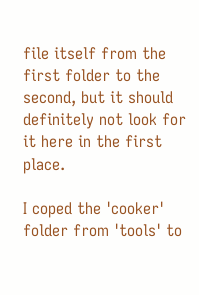file itself from the first folder to the second, but it should definitely not look for it here in the first place.

I coped the 'cooker' folder from 'tools' to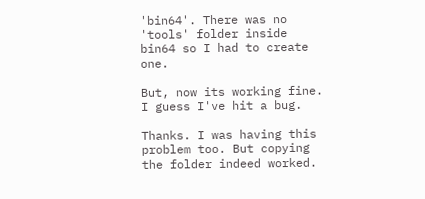'bin64'. There was no 'tools' folder inside bin64 so I had to create one.

But, now its working fine. I guess I've hit a bug.

Thanks. I was having this problem too. But copying the folder indeed worked.